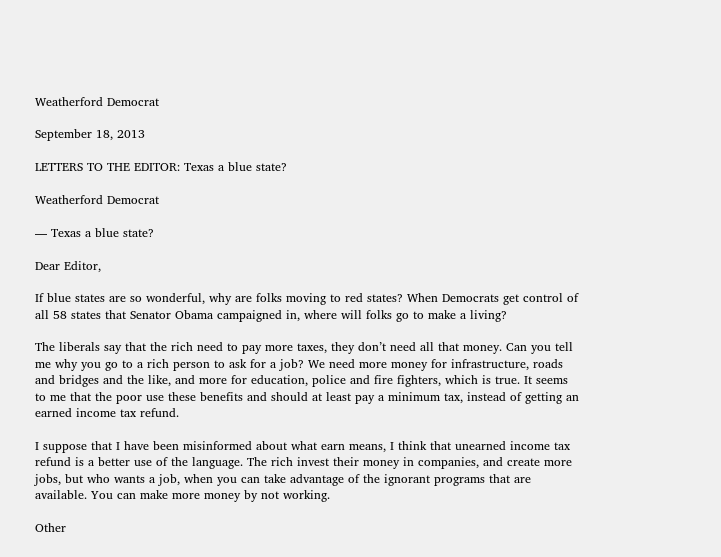Weatherford Democrat

September 18, 2013

LETTERS TO THE EDITOR: Texas a blue state?

Weatherford Democrat

— Texas a blue state?

Dear Editor,

If blue states are so wonderful, why are folks moving to red states? When Democrats get control of all 58 states that Senator Obama campaigned in, where will folks go to make a living?

The liberals say that the rich need to pay more taxes, they don’t need all that money. Can you tell me why you go to a rich person to ask for a job? We need more money for infrastructure, roads and bridges and the like, and more for education, police and fire fighters, which is true. It seems to me that the poor use these benefits and should at least pay a minimum tax, instead of getting an earned income tax refund.

I suppose that I have been misinformed about what earn means, I think that unearned income tax refund is a better use of the language. The rich invest their money in companies, and create more jobs, but who wants a job, when you can take advantage of the ignorant programs that are available. You can make more money by not working.

Other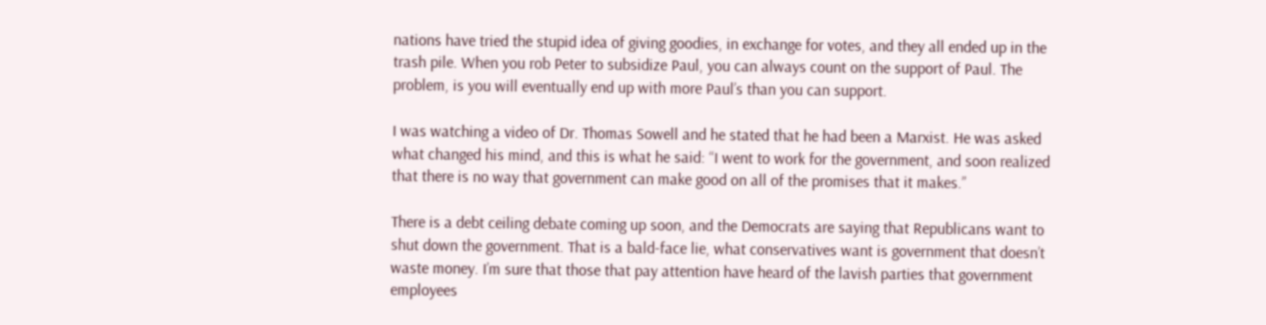nations have tried the stupid idea of giving goodies, in exchange for votes, and they all ended up in the trash pile. When you rob Peter to subsidize Paul, you can always count on the support of Paul. The problem, is you will eventually end up with more Paul’s than you can support.

I was watching a video of Dr. Thomas Sowell and he stated that he had been a Marxist. He was asked what changed his mind, and this is what he said: “I went to work for the government, and soon realized that there is no way that government can make good on all of the promises that it makes.”

There is a debt ceiling debate coming up soon, and the Democrats are saying that Republicans want to shut down the government. That is a bald-face lie, what conservatives want is government that doesn’t waste money. I’m sure that those that pay attention have heard of the lavish parties that government employees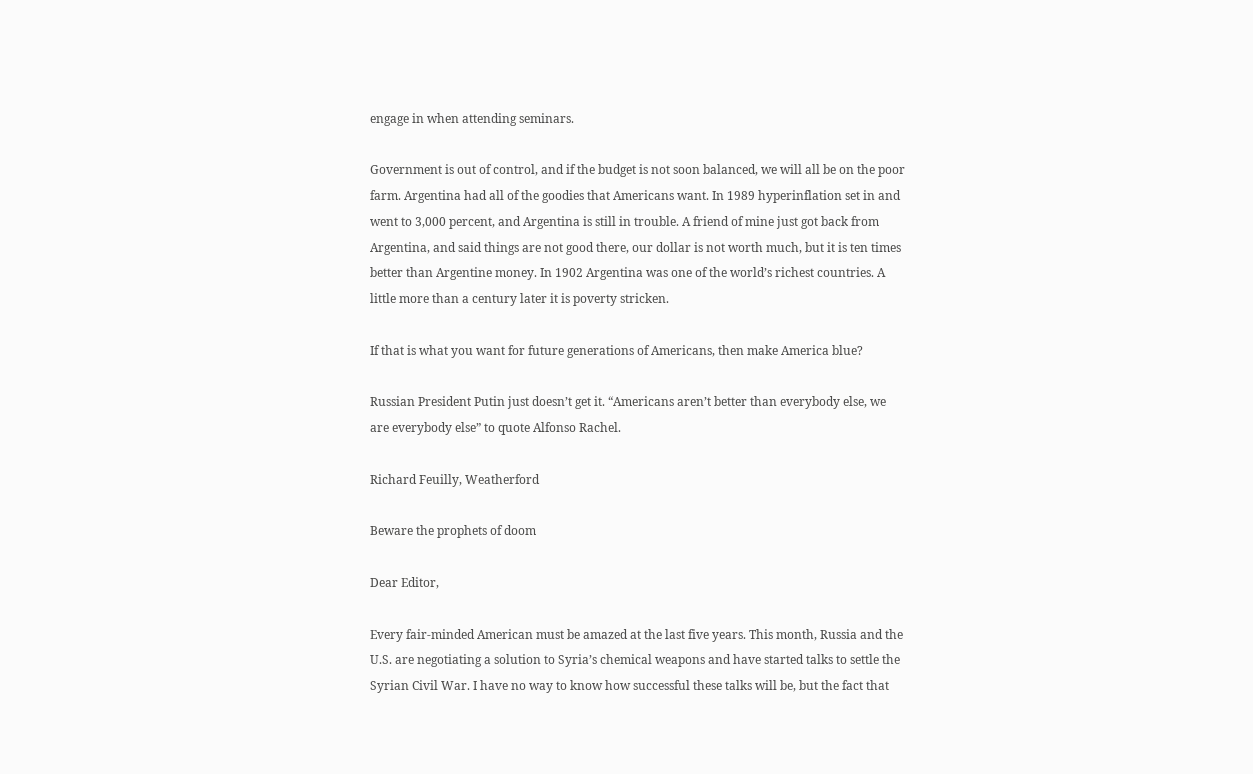engage in when attending seminars.

Government is out of control, and if the budget is not soon balanced, we will all be on the poor farm. Argentina had all of the goodies that Americans want. In 1989 hyperinflation set in and went to 3,000 percent, and Argentina is still in trouble. A friend of mine just got back from Argentina, and said things are not good there, our dollar is not worth much, but it is ten times better than Argentine money. In 1902 Argentina was one of the world’s richest countries. A little more than a century later it is poverty stricken.

If that is what you want for future generations of Americans, then make America blue?

Russian President Putin just doesn’t get it. “Americans aren’t better than everybody else, we are everybody else” to quote Alfonso Rachel.

Richard Feuilly, Weatherford

Beware the prophets of doom

Dear Editor,

Every fair-minded American must be amazed at the last five years. This month, Russia and the U.S. are negotiating a solution to Syria’s chemical weapons and have started talks to settle the Syrian Civil War. I have no way to know how successful these talks will be, but the fact that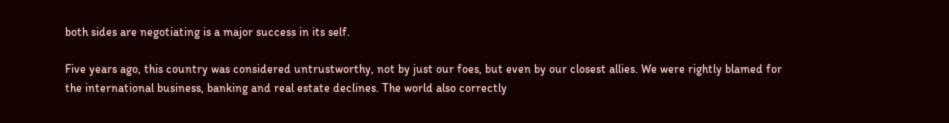both sides are negotiating is a major success in its self.

Five years ago, this country was considered untrustworthy, not by just our foes, but even by our closest allies. We were rightly blamed for the international business, banking and real estate declines. The world also correctly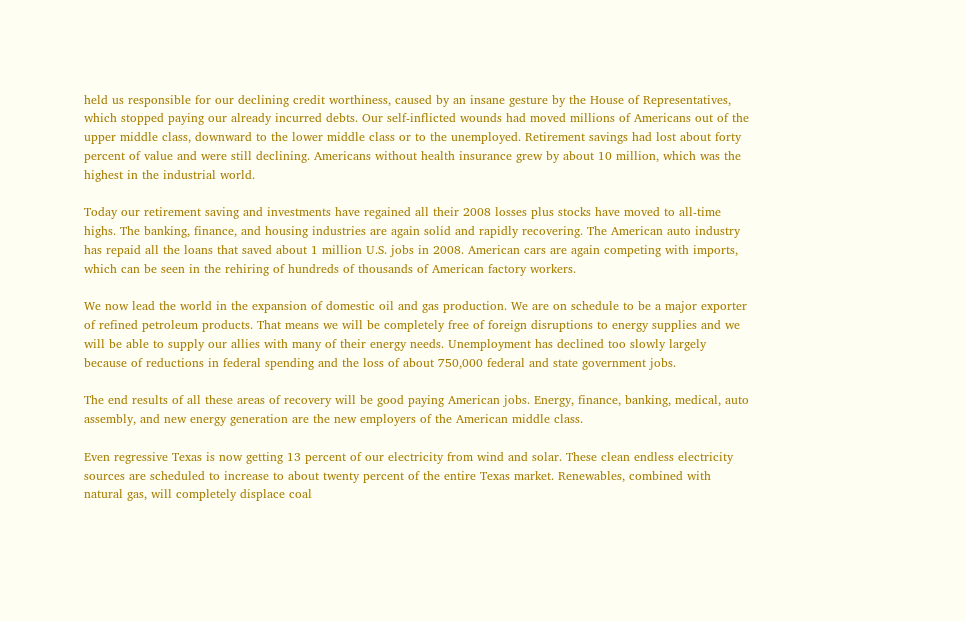held us responsible for our declining credit worthiness, caused by an insane gesture by the House of Representatives, which stopped paying our already incurred debts. Our self-inflicted wounds had moved millions of Americans out of the upper middle class, downward to the lower middle class or to the unemployed. Retirement savings had lost about forty percent of value and were still declining. Americans without health insurance grew by about 10 million, which was the highest in the industrial world.

Today our retirement saving and investments have regained all their 2008 losses plus stocks have moved to all-time highs. The banking, finance, and housing industries are again solid and rapidly recovering. The American auto industry has repaid all the loans that saved about 1 million U.S. jobs in 2008. American cars are again competing with imports, which can be seen in the rehiring of hundreds of thousands of American factory workers.

We now lead the world in the expansion of domestic oil and gas production. We are on schedule to be a major exporter of refined petroleum products. That means we will be completely free of foreign disruptions to energy supplies and we will be able to supply our allies with many of their energy needs. Unemployment has declined too slowly largely because of reductions in federal spending and the loss of about 750,000 federal and state government jobs.

The end results of all these areas of recovery will be good paying American jobs. Energy, finance, banking, medical, auto assembly, and new energy generation are the new employers of the American middle class.

Even regressive Texas is now getting 13 percent of our electricity from wind and solar. These clean endless electricity sources are scheduled to increase to about twenty percent of the entire Texas market. Renewables, combined with natural gas, will completely displace coal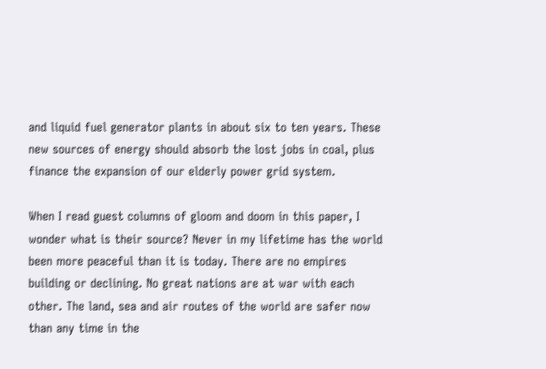and liquid fuel generator plants in about six to ten years. These new sources of energy should absorb the lost jobs in coal, plus finance the expansion of our elderly power grid system.

When I read guest columns of gloom and doom in this paper, I wonder what is their source? Never in my lifetime has the world been more peaceful than it is today. There are no empires building or declining. No great nations are at war with each other. The land, sea and air routes of the world are safer now than any time in the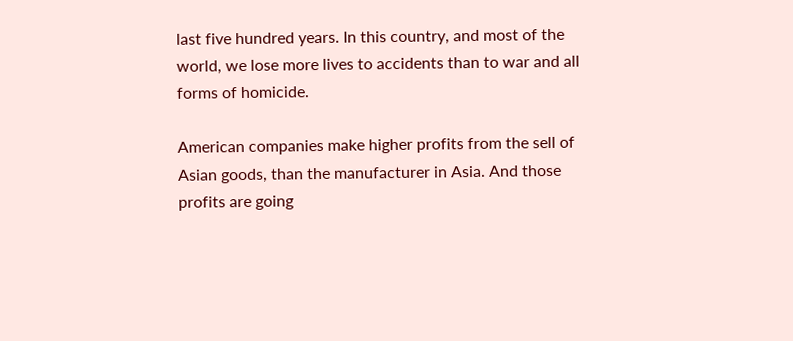last five hundred years. In this country, and most of the world, we lose more lives to accidents than to war and all forms of homicide.

American companies make higher profits from the sell of Asian goods, than the manufacturer in Asia. And those profits are going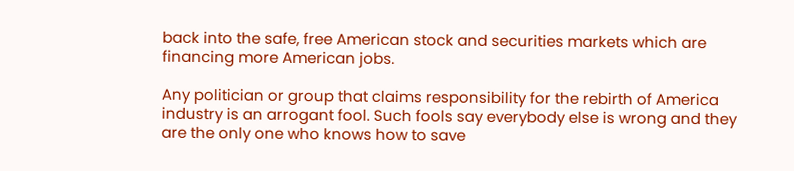back into the safe, free American stock and securities markets which are financing more American jobs.

Any politician or group that claims responsibility for the rebirth of America industry is an arrogant fool. Such fools say everybody else is wrong and they are the only one who knows how to save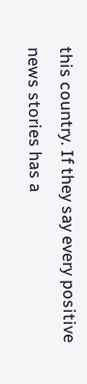this country. If they say every positive news stories has a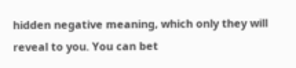hidden negative meaning, which only they will reveal to you. You can bet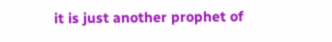it is just another prophet of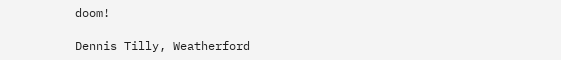doom!

Dennis Tilly, Weatherford